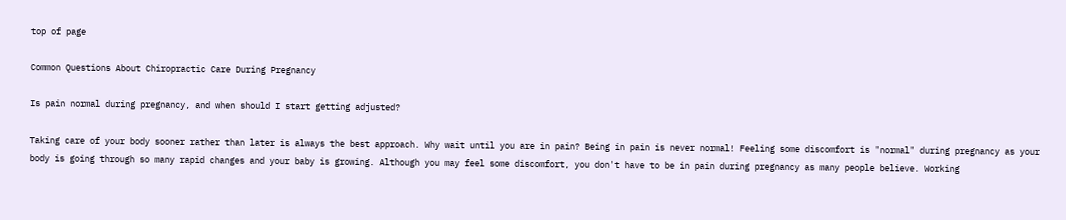top of page

Common Questions About Chiropractic Care During Pregnancy

Is pain normal during pregnancy, and when should I start getting adjusted?

Taking care of your body sooner rather than later is always the best approach. Why wait until you are in pain? Being in pain is never normal! Feeling some discomfort is "normal" during pregnancy as your body is going through so many rapid changes and your baby is growing. Although you may feel some discomfort, you don't have to be in pain during pregnancy as many people believe. Working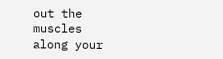out the muscles along your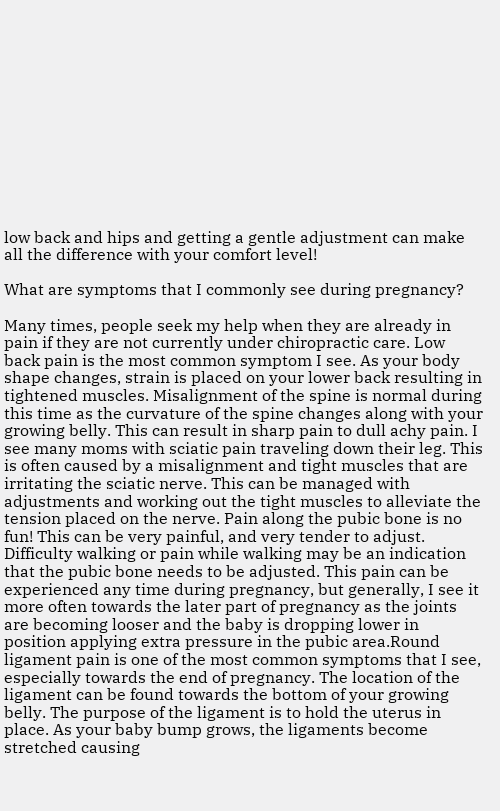low back and hips and getting a gentle adjustment can make all the difference with your comfort level!

What are symptoms that I commonly see during pregnancy?

Many times, people seek my help when they are already in pain if they are not currently under chiropractic care. Low back pain is the most common symptom I see. As your body shape changes, strain is placed on your lower back resulting in tightened muscles. Misalignment of the spine is normal during this time as the curvature of the spine changes along with your growing belly. This can result in sharp pain to dull achy pain. I see many moms with sciatic pain traveling down their leg. This is often caused by a misalignment and tight muscles that are irritating the sciatic nerve. This can be managed with adjustments and working out the tight muscles to alleviate the tension placed on the nerve. Pain along the pubic bone is no fun! This can be very painful, and very tender to adjust. Difficulty walking or pain while walking may be an indication that the pubic bone needs to be adjusted. This pain can be experienced any time during pregnancy, but generally, I see it more often towards the later part of pregnancy as the joints are becoming looser and the baby is dropping lower in position applying extra pressure in the pubic area.Round ligament pain is one of the most common symptoms that I see, especially towards the end of pregnancy. The location of the ligament can be found towards the bottom of your growing belly. The purpose of the ligament is to hold the uterus in place. As your baby bump grows, the ligaments become stretched causing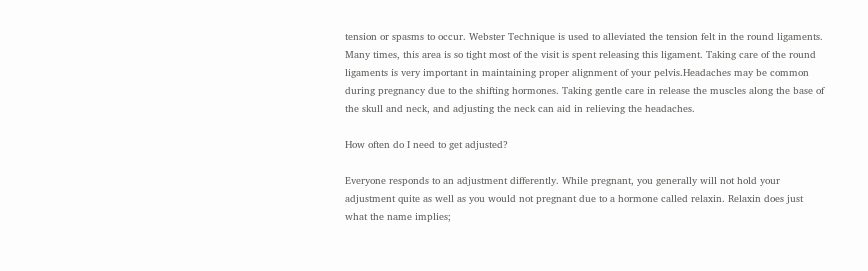tension or spasms to occur. Webster Technique is used to alleviated the tension felt in the round ligaments. Many times, this area is so tight most of the visit is spent releasing this ligament. Taking care of the round ligaments is very important in maintaining proper alignment of your pelvis.Headaches may be common during pregnancy due to the shifting hormones. Taking gentle care in release the muscles along the base of the skull and neck, and adjusting the neck can aid in relieving the headaches.

How often do I need to get adjusted?

Everyone responds to an adjustment differently. While pregnant, you generally will not hold your adjustment quite as well as you would not pregnant due to a hormone called relaxin. Relaxin does just what the name implies;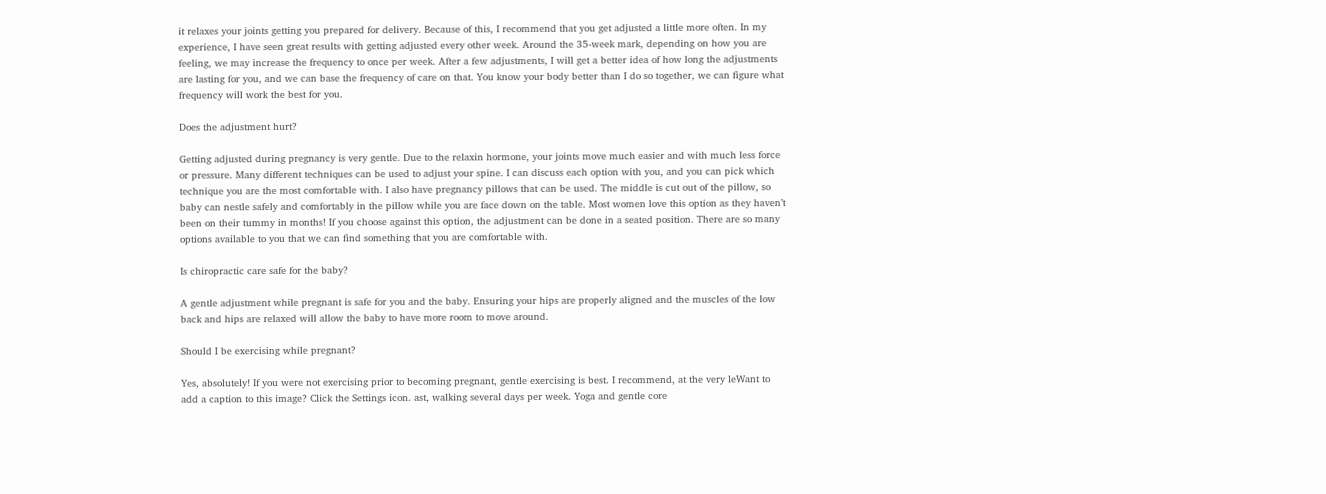it relaxes your joints getting you prepared for delivery. Because of this, I recommend that you get adjusted a little more often. In my experience, I have seen great results with getting adjusted every other week. Around the 35-week mark, depending on how you are feeling, we may increase the frequency to once per week. After a few adjustments, I will get a better idea of how long the adjustments are lasting for you, and we can base the frequency of care on that. You know your body better than I do so together, we can figure what frequency will work the best for you.

Does the adjustment hurt?

Getting adjusted during pregnancy is very gentle. Due to the relaxin hormone, your joints move much easier and with much less force or pressure. Many different techniques can be used to adjust your spine. I can discuss each option with you, and you can pick which technique you are the most comfortable with. I also have pregnancy pillows that can be used. The middle is cut out of the pillow, so baby can nestle safely and comfortably in the pillow while you are face down on the table. Most women love this option as they haven’t been on their tummy in months! If you choose against this option, the adjustment can be done in a seated position. There are so many options available to you that we can find something that you are comfortable with.

Is chiropractic care safe for the baby?

A gentle adjustment while pregnant is safe for you and the baby. Ensuring your hips are properly aligned and the muscles of the low back and hips are relaxed will allow the baby to have more room to move around.

Should I be exercising while pregnant?

Yes, absolutely! If you were not exercising prior to becoming pregnant, gentle exercising is best. I recommend, at the very leWant to add a caption to this image? Click the Settings icon. ast, walking several days per week. Yoga and gentle core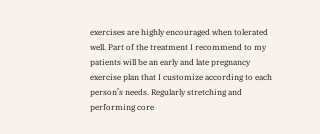exercises are highly encouraged when tolerated well. Part of the treatment I recommend to my patients will be an early and late pregnancy exercise plan that I customize according to each person’s needs. Regularly stretching and performing core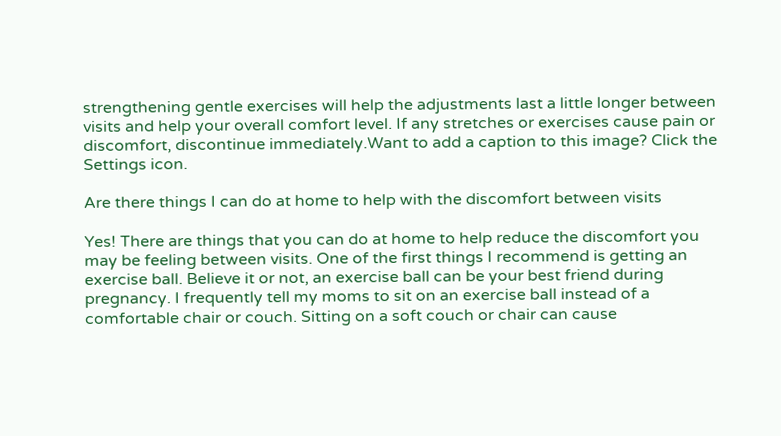strengthening gentle exercises will help the adjustments last a little longer between visits and help your overall comfort level. If any stretches or exercises cause pain or discomfort, discontinue immediately.Want to add a caption to this image? Click the Settings icon.

Are there things I can do at home to help with the discomfort between visits

Yes! There are things that you can do at home to help reduce the discomfort you may be feeling between visits. One of the first things I recommend is getting an exercise ball. Believe it or not, an exercise ball can be your best friend during pregnancy. I frequently tell my moms to sit on an exercise ball instead of a comfortable chair or couch. Sitting on a soft couch or chair can cause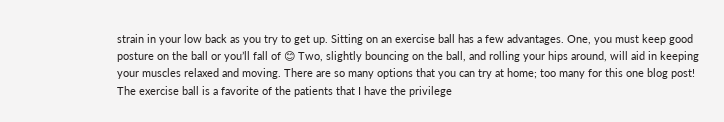strain in your low back as you try to get up. Sitting on an exercise ball has a few advantages. One, you must keep good posture on the ball or you’ll fall of 😊 Two, slightly bouncing on the ball, and rolling your hips around, will aid in keeping your muscles relaxed and moving. There are so many options that you can try at home; too many for this one blog post! The exercise ball is a favorite of the patients that I have the privilege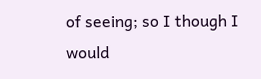of seeing; so I though I would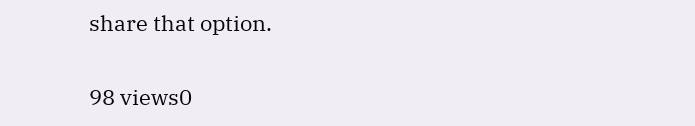share that option.

98 views0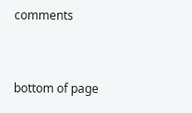comments


bottom of page